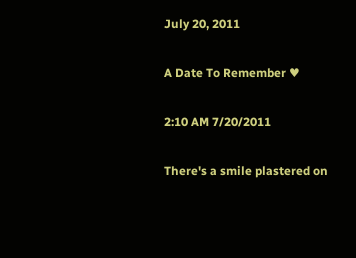July 20, 2011

A Date To Remember ♥

2:10 AM 7/20/2011

There's a smile plastered on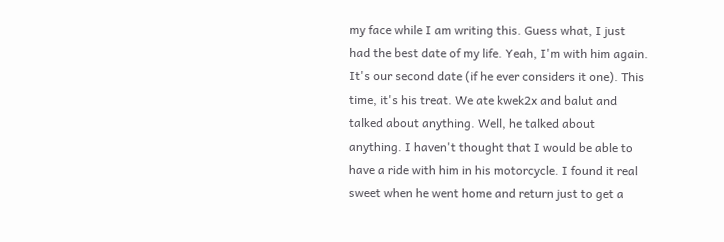my face while I am writing this. Guess what, I just had the best date of my life. Yeah, I'm with him again. It's our second date (if he ever considers it one). This time, it's his treat. We ate kwek2x and balut and talked about anything. Well, he talked about anything. I haven't thought that I would be able to have a ride with him in his motorcycle. I found it real sweet when he went home and return just to get a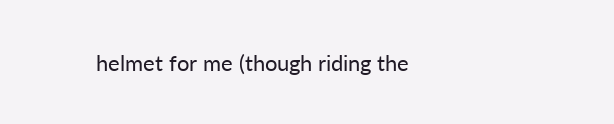helmet for me (though riding the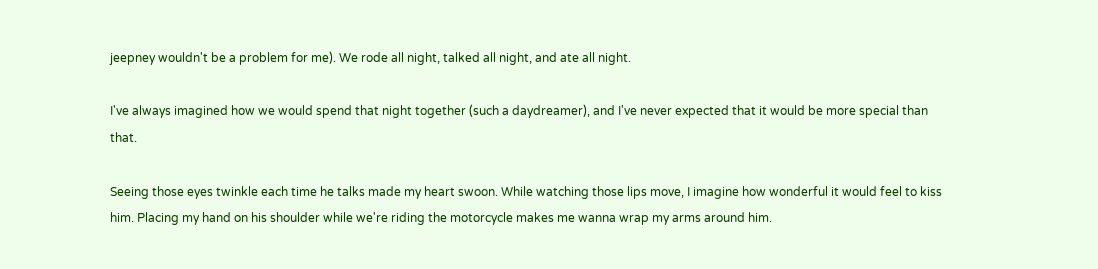jeepney wouldn't be a problem for me). We rode all night, talked all night, and ate all night.

I've always imagined how we would spend that night together (such a daydreamer), and I've never expected that it would be more special than that.

Seeing those eyes twinkle each time he talks made my heart swoon. While watching those lips move, I imagine how wonderful it would feel to kiss him. Placing my hand on his shoulder while we're riding the motorcycle makes me wanna wrap my arms around him.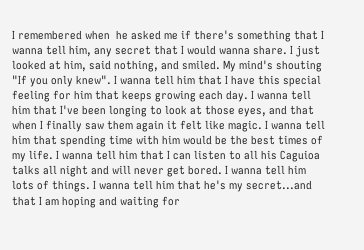I remembered when  he asked me if there's something that I wanna tell him, any secret that I would wanna share. I just looked at him, said nothing, and smiled. My mind's shouting "If you only knew". I wanna tell him that I have this special feeling for him that keeps growing each day. I wanna tell him that I've been longing to look at those eyes, and that when I finally saw them again it felt like magic. I wanna tell him that spending time with him would be the best times of my life. I wanna tell him that I can listen to all his Caguioa talks all night and will never get bored. I wanna tell him lots of things. I wanna tell him that he's my secret...and that I am hoping and waiting for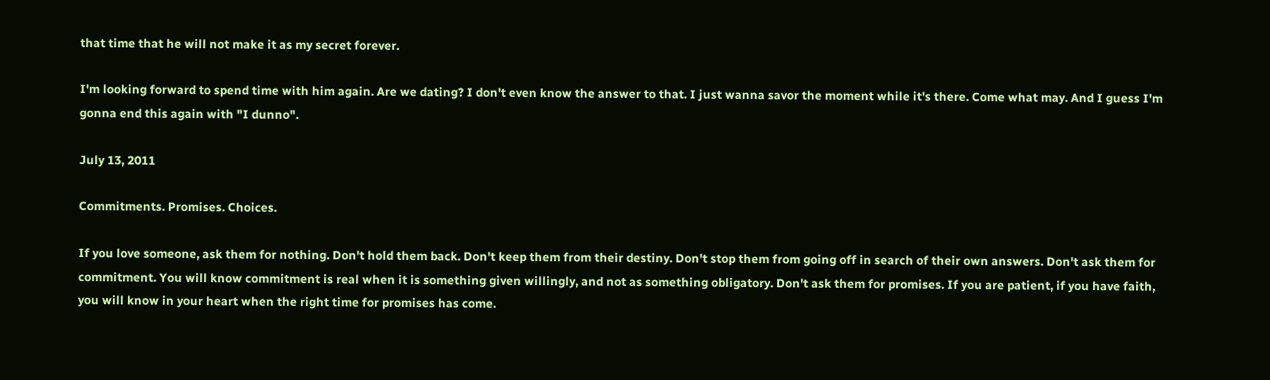that time that he will not make it as my secret forever.

I'm looking forward to spend time with him again. Are we dating? I don't even know the answer to that. I just wanna savor the moment while it's there. Come what may. And I guess I'm gonna end this again with "I dunno".

July 13, 2011

Commitments. Promises. Choices.

If you love someone, ask them for nothing. Don't hold them back. Don't keep them from their destiny. Don't stop them from going off in search of their own answers. Don't ask them for commitment. You will know commitment is real when it is something given willingly, and not as something obligatory. Don't ask them for promises. If you are patient, if you have faith, you will know in your heart when the right time for promises has come.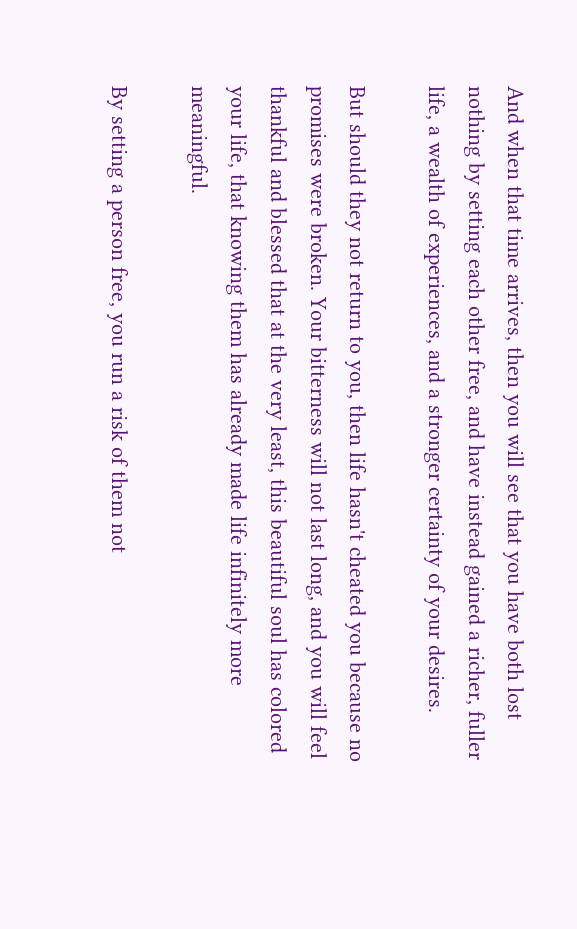And when that time arrives, then you will see that you have both lost nothing by setting each other free, and have instead gained a richer, fuller life, a wealth of experiences, and a stronger certainty of your desires.

But should they not return to you, then life hasn't cheated you because no promises were broken. Your bitterness will not last long, and you will feel thankful and blessed that at the very least, this beautiful soul has colored your life, that knowing them has already made life infinitely more meaningful.

By setting a person free, you run a risk of them not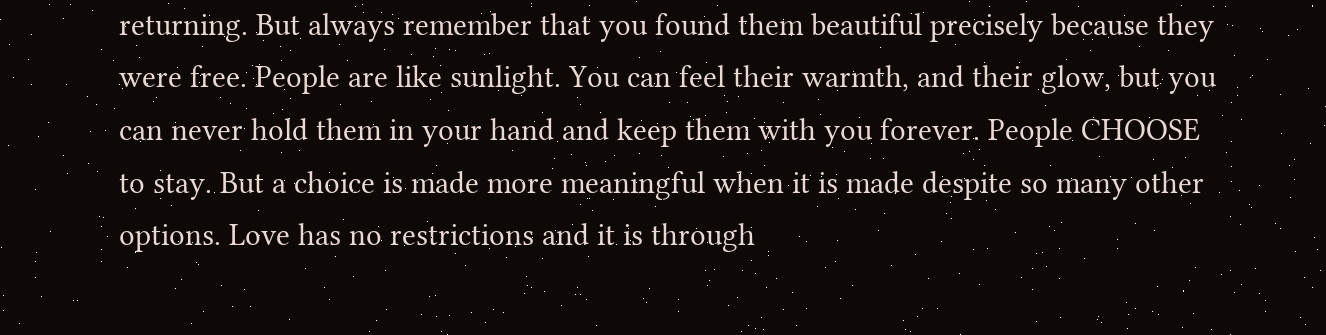returning. But always remember that you found them beautiful precisely because they were free. People are like sunlight. You can feel their warmth, and their glow, but you can never hold them in your hand and keep them with you forever. People CHOOSE to stay. But a choice is made more meaningful when it is made despite so many other options. Love has no restrictions and it is through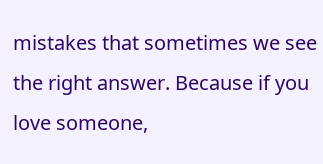mistakes that sometimes we see the right answer. Because if you love someone,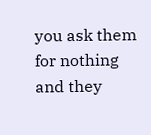you ask them for nothing and they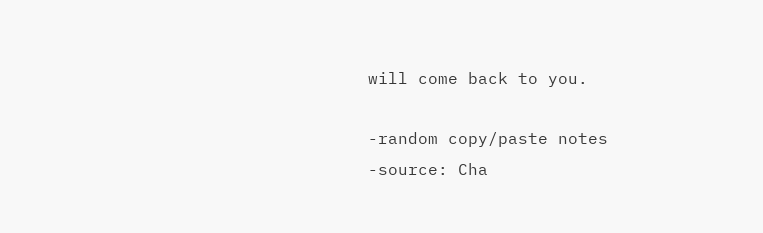will come back to you.

-random copy/paste notes
-source: Cha